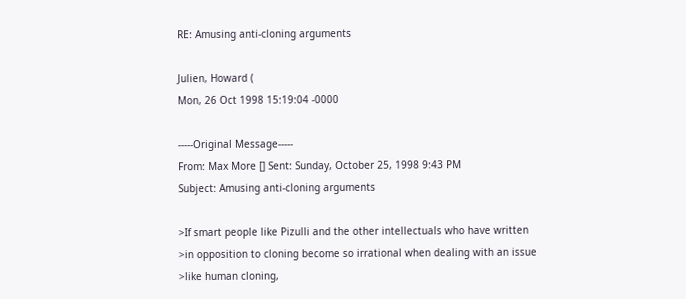RE: Amusing anti-cloning arguments

Julien, Howard (
Mon, 26 Oct 1998 15:19:04 -0000

-----Original Message-----
From: Max More [] Sent: Sunday, October 25, 1998 9:43 PM
Subject: Amusing anti-cloning arguments

>If smart people like Pizulli and the other intellectuals who have written
>in opposition to cloning become so irrational when dealing with an issue
>like human cloning,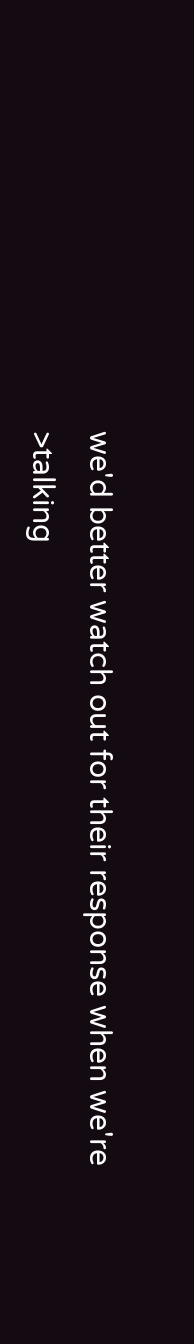we'd better watch out for their response when we're
>talking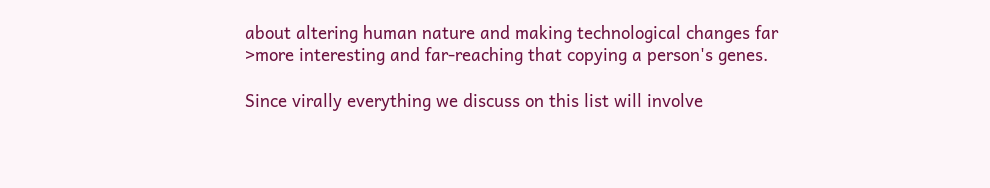about altering human nature and making technological changes far
>more interesting and far-reaching that copying a person's genes.

Since virally everything we discuss on this list will involve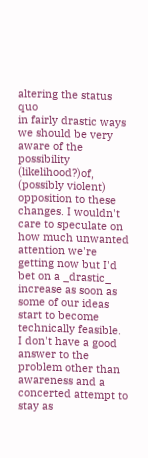altering the status quo
in fairly drastic ways we should be very aware of the possibility (likelihood?)of, (possibly violent) opposition to these changes. I wouldn't care to speculate on how much unwanted attention we're getting now but I'd
bet on a _drastic_ increase as soon as some of our ideas start to become technically feasible.
I don't have a good answer to the problem other than awareness and a concerted attempt to stay as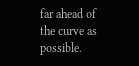far ahead of the curve as possible.